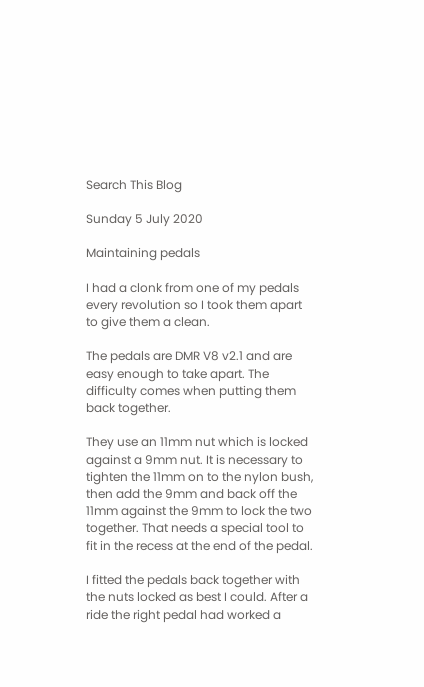Search This Blog

Sunday 5 July 2020

Maintaining pedals

I had a clonk from one of my pedals every revolution so I took them apart to give them a clean.

The pedals are DMR V8 v2.1 and are easy enough to take apart. The difficulty comes when putting them back together.

They use an 11mm nut which is locked against a 9mm nut. It is necessary to tighten the 11mm on to the nylon bush, then add the 9mm and back off the 11mm against the 9mm to lock the two together. That needs a special tool to fit in the recess at the end of the pedal.

I fitted the pedals back together with the nuts locked as best I could. After a ride the right pedal had worked a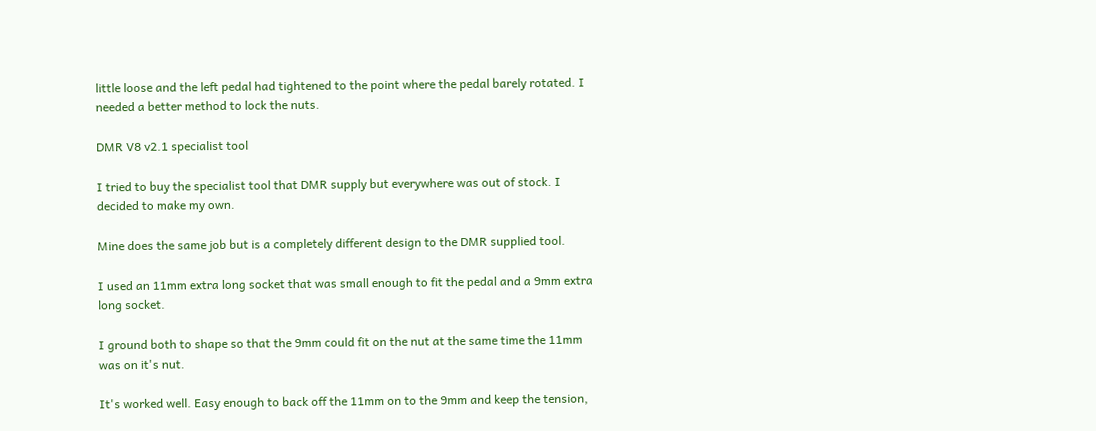little loose and the left pedal had tightened to the point where the pedal barely rotated. I needed a better method to lock the nuts.

DMR V8 v2.1 specialist tool

I tried to buy the specialist tool that DMR supply but everywhere was out of stock. I decided to make my own.

Mine does the same job but is a completely different design to the DMR supplied tool.

I used an 11mm extra long socket that was small enough to fit the pedal and a 9mm extra long socket.

I ground both to shape so that the 9mm could fit on the nut at the same time the 11mm was on it's nut.

It's worked well. Easy enough to back off the 11mm on to the 9mm and keep the tension,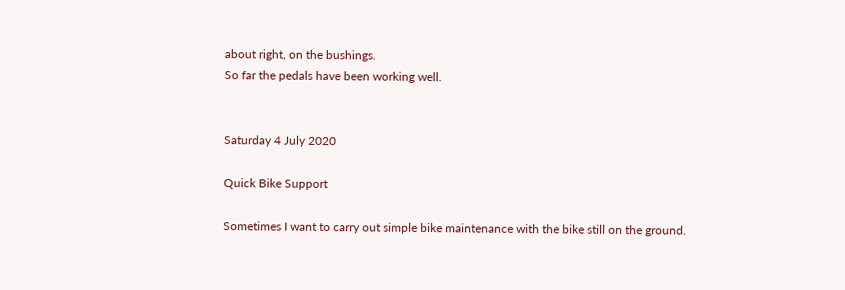about right, on the bushings.
So far the pedals have been working well.


Saturday 4 July 2020

Quick Bike Support

Sometimes I want to carry out simple bike maintenance with the bike still on the ground.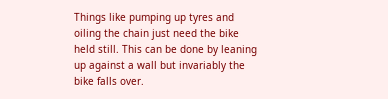Things like pumping up tyres and oiling the chain just need the bike held still. This can be done by leaning up against a wall but invariably the bike falls over.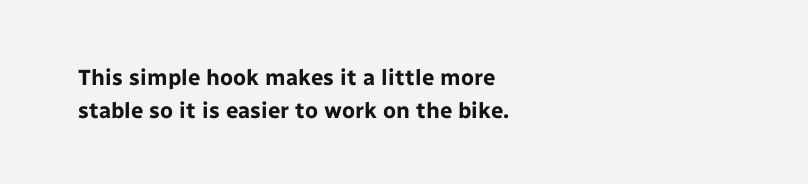This simple hook makes it a little more stable so it is easier to work on the bike.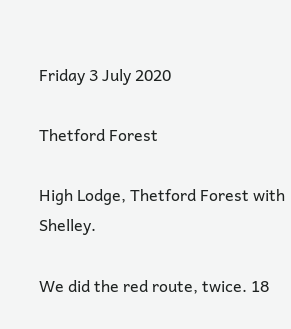Friday 3 July 2020

Thetford Forest

High Lodge, Thetford Forest with Shelley.

We did the red route, twice. 18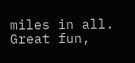miles in all. Great fun,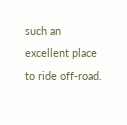such an excellent place to ride off-road.